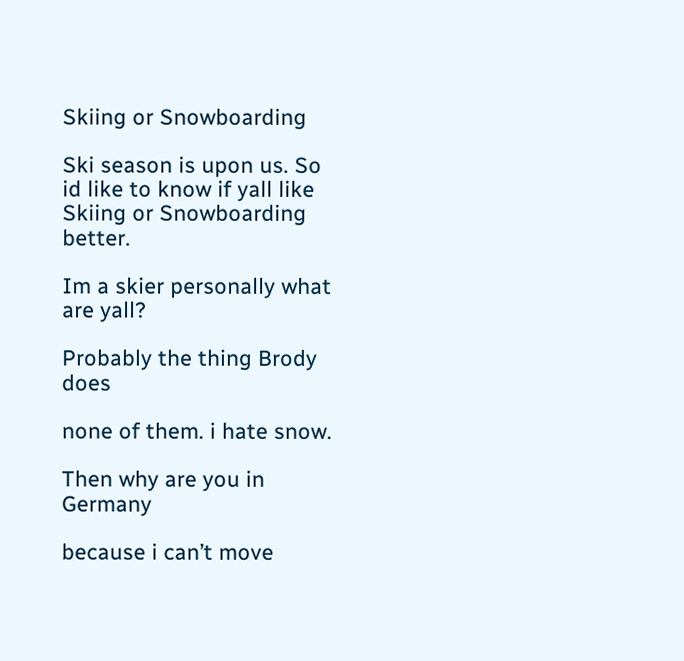Skiing or Snowboarding

Ski season is upon us. So id like to know if yall like Skiing or Snowboarding better.

Im a skier personally what are yall?

Probably the thing Brody does

none of them. i hate snow.

Then why are you in Germany

because i can’t move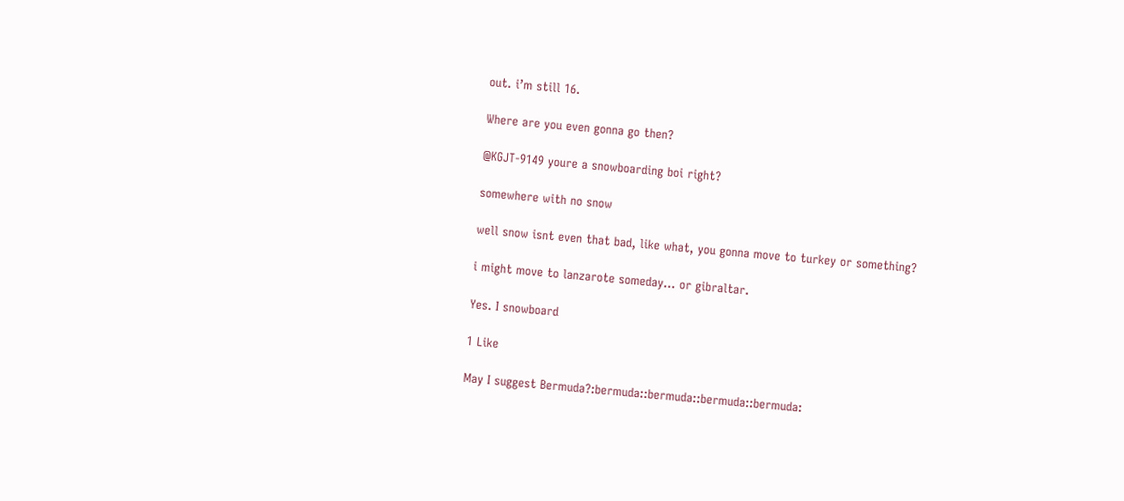out. i’m still 16.

Where are you even gonna go then?

@KGJT-9149 youre a snowboarding boi right?

somewhere with no snow

well snow isnt even that bad, like what, you gonna move to turkey or something?

i might move to lanzarote someday… or gibraltar.

Yes. I snowboard

1 Like

May I suggest Bermuda?:bermuda::bermuda::bermuda::bermuda: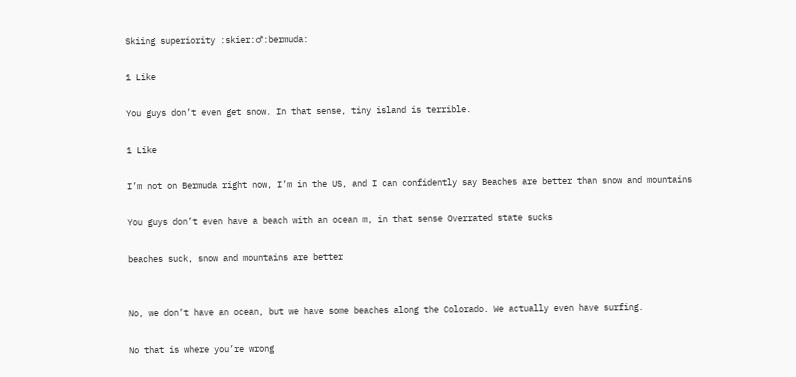Skiing superiority :skier:♂:bermuda:

1 Like

You guys don’t even get snow. In that sense, tiny island is terrible.

1 Like

I’m not on Bermuda right now, I’m in the US, and I can confidently say Beaches are better than snow and mountains

You guys don’t even have a beach with an ocean m, in that sense Overrated state sucks

beaches suck, snow and mountains are better


No, we don’t have an ocean, but we have some beaches along the Colorado. We actually even have surfing.

No that is where you’re wrong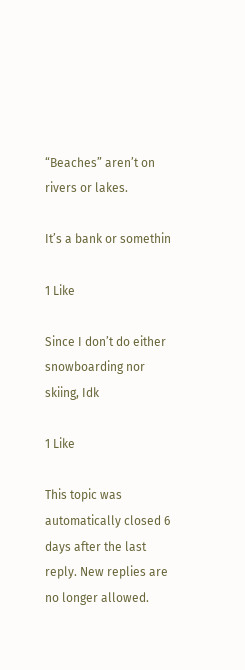“Beaches” aren’t on rivers or lakes.

It’s a bank or somethin

1 Like

Since I don’t do either snowboarding nor skiing, Idk

1 Like

This topic was automatically closed 6 days after the last reply. New replies are no longer allowed.